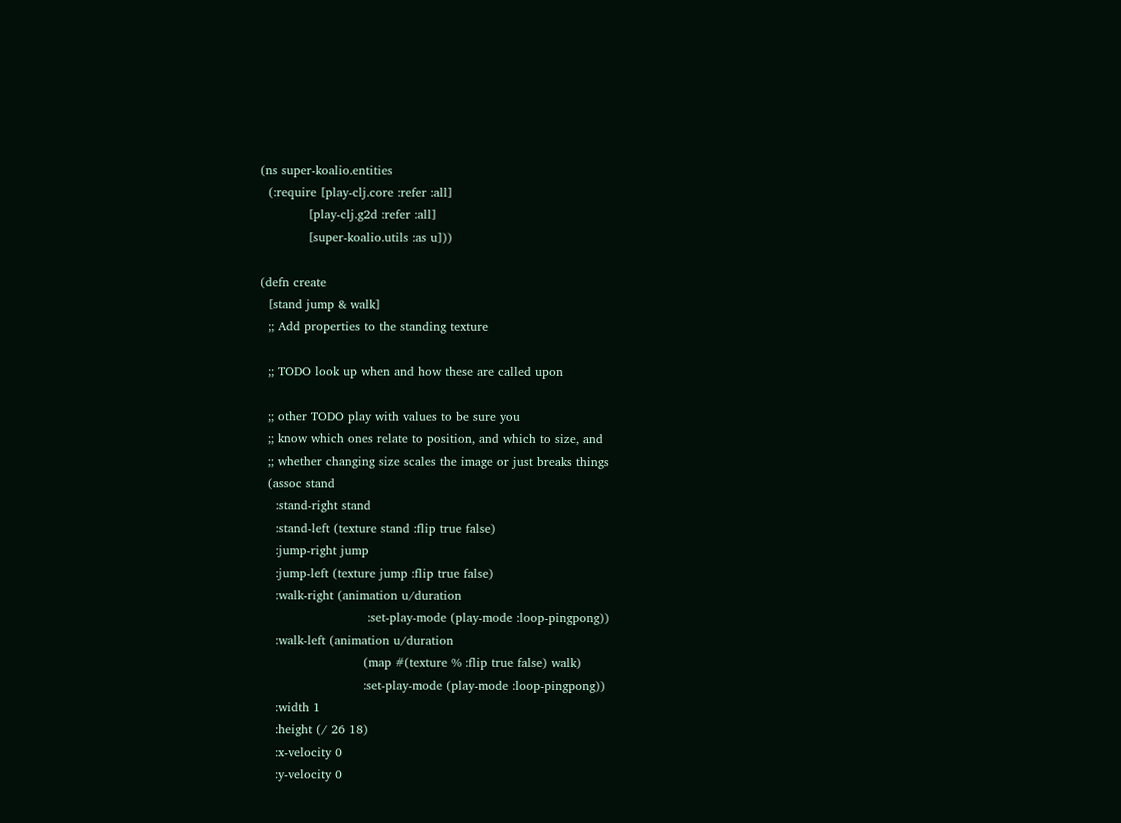(ns super-koalio.entities
  (:require [play-clj.core :refer :all]
            [play-clj.g2d :refer :all]
            [super-koalio.utils :as u]))

(defn create
  [stand jump & walk]
  ;; Add properties to the standing texture

  ;; TODO look up when and how these are called upon

  ;; other TODO play with values to be sure you
  ;; know which ones relate to position, and which to size, and
  ;; whether changing size scales the image or just breaks things
  (assoc stand
    :stand-right stand
    :stand-left (texture stand :flip true false)
    :jump-right jump
    :jump-left (texture jump :flip true false)
    :walk-right (animation u/duration
                           :set-play-mode (play-mode :loop-pingpong))
    :walk-left (animation u/duration
                          (map #(texture % :flip true false) walk)
                          :set-play-mode (play-mode :loop-pingpong))
    :width 1
    :height (/ 26 18)
    :x-velocity 0
    :y-velocity 0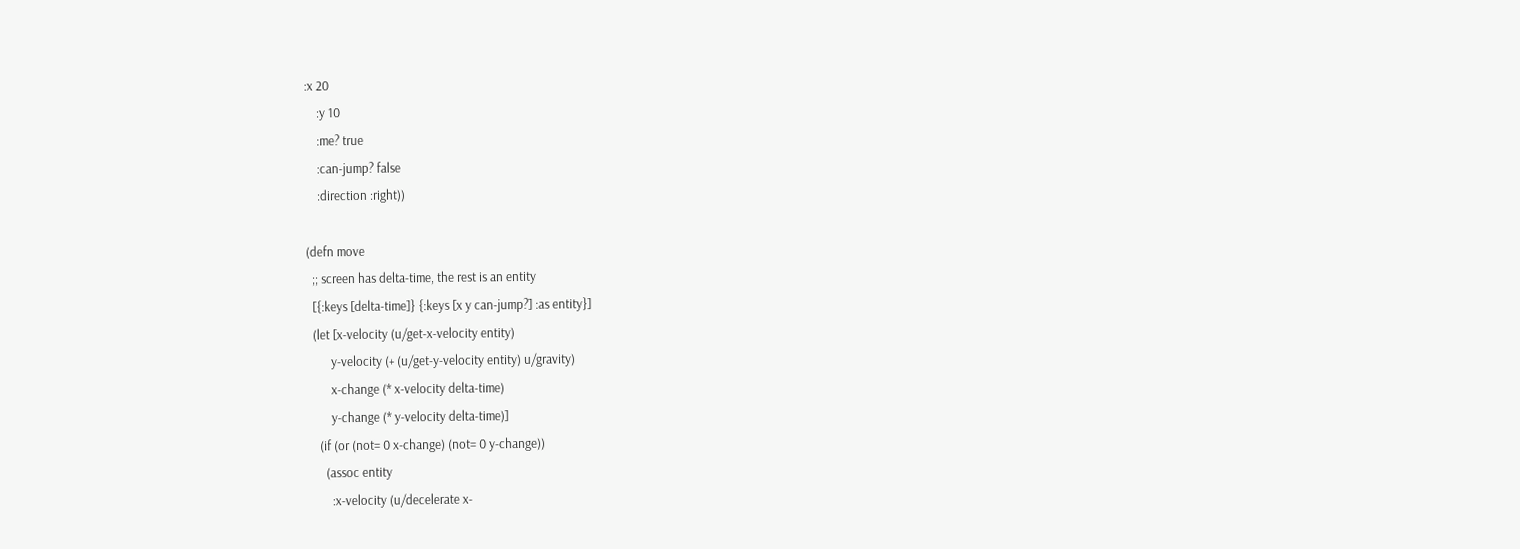:x 20
    :y 10
    :me? true
    :can-jump? false
    :direction :right))

(defn move
  ;; screen has delta-time, the rest is an entity
  [{:keys [delta-time]} {:keys [x y can-jump?] :as entity}]
  (let [x-velocity (u/get-x-velocity entity)
        y-velocity (+ (u/get-y-velocity entity) u/gravity)
        x-change (* x-velocity delta-time)
        y-change (* y-velocity delta-time)]
    (if (or (not= 0 x-change) (not= 0 y-change))
      (assoc entity
        :x-velocity (u/decelerate x-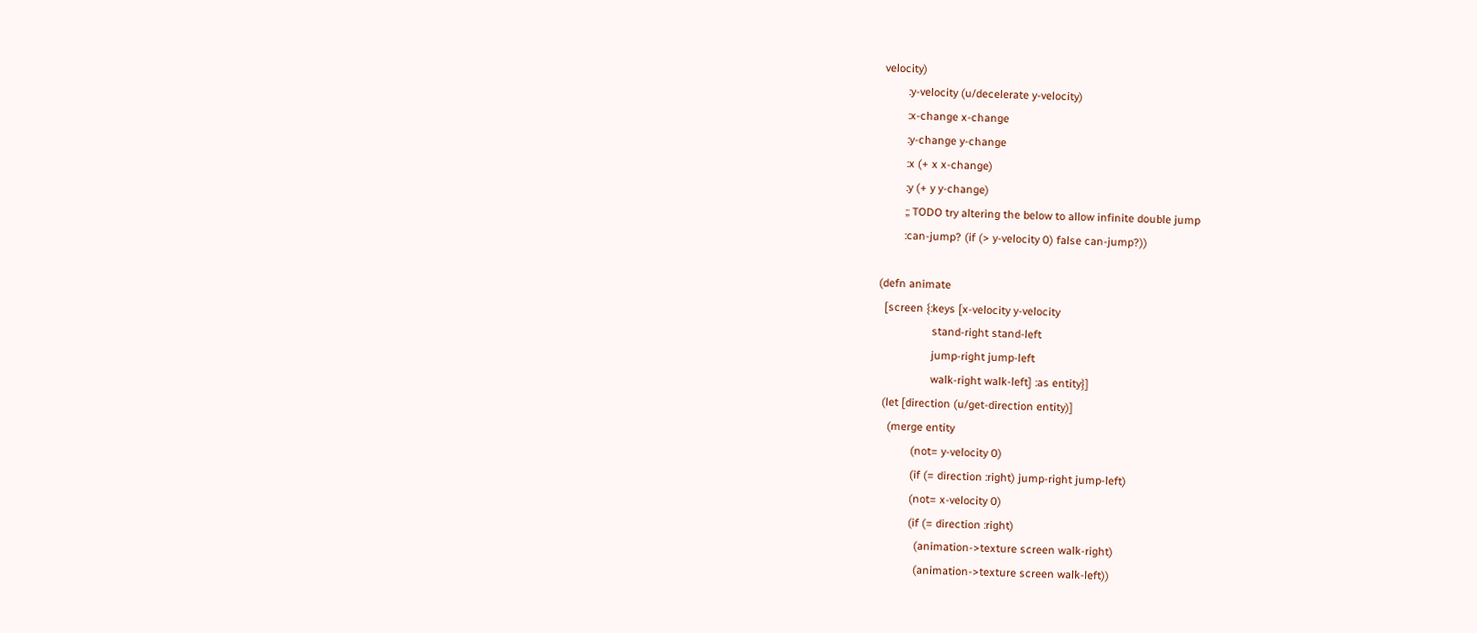velocity)
        :y-velocity (u/decelerate y-velocity)
        :x-change x-change
        :y-change y-change
        :x (+ x x-change)
        :y (+ y y-change)
        ;; TODO try altering the below to allow infinite double jump
        :can-jump? (if (> y-velocity 0) false can-jump?))

(defn animate
  [screen {:keys [x-velocity y-velocity
                  stand-right stand-left
                  jump-right jump-left
                  walk-right walk-left] :as entity}]
  (let [direction (u/get-direction entity)]
    (merge entity
            (not= y-velocity 0)
            (if (= direction :right) jump-right jump-left)
            (not= x-velocity 0)
            (if (= direction :right)
              (animation->texture screen walk-right)
              (animation->texture screen walk-left))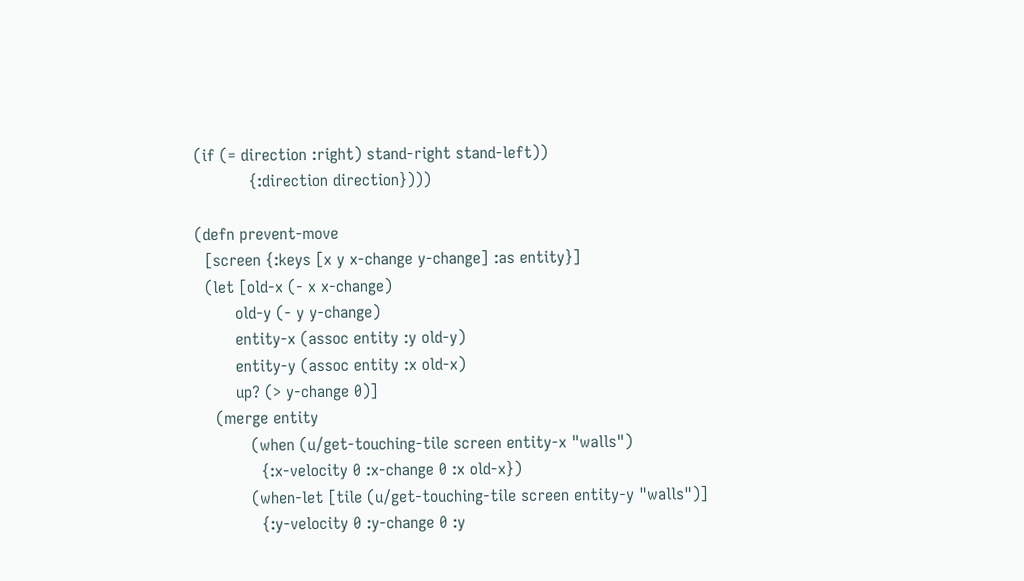(if (= direction :right) stand-right stand-left))
           {:direction direction})))

(defn prevent-move
  [screen {:keys [x y x-change y-change] :as entity}]
  (let [old-x (- x x-change)
        old-y (- y y-change)
        entity-x (assoc entity :y old-y)
        entity-y (assoc entity :x old-x)
        up? (> y-change 0)]
    (merge entity
           (when (u/get-touching-tile screen entity-x "walls")
             {:x-velocity 0 :x-change 0 :x old-x})
           (when-let [tile (u/get-touching-tile screen entity-y "walls")]
             {:y-velocity 0 :y-change 0 :y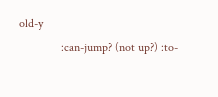old-y
              :can-jump? (not up?) :to-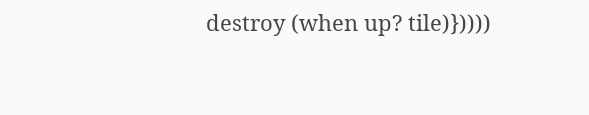destroy (when up? tile)}))))